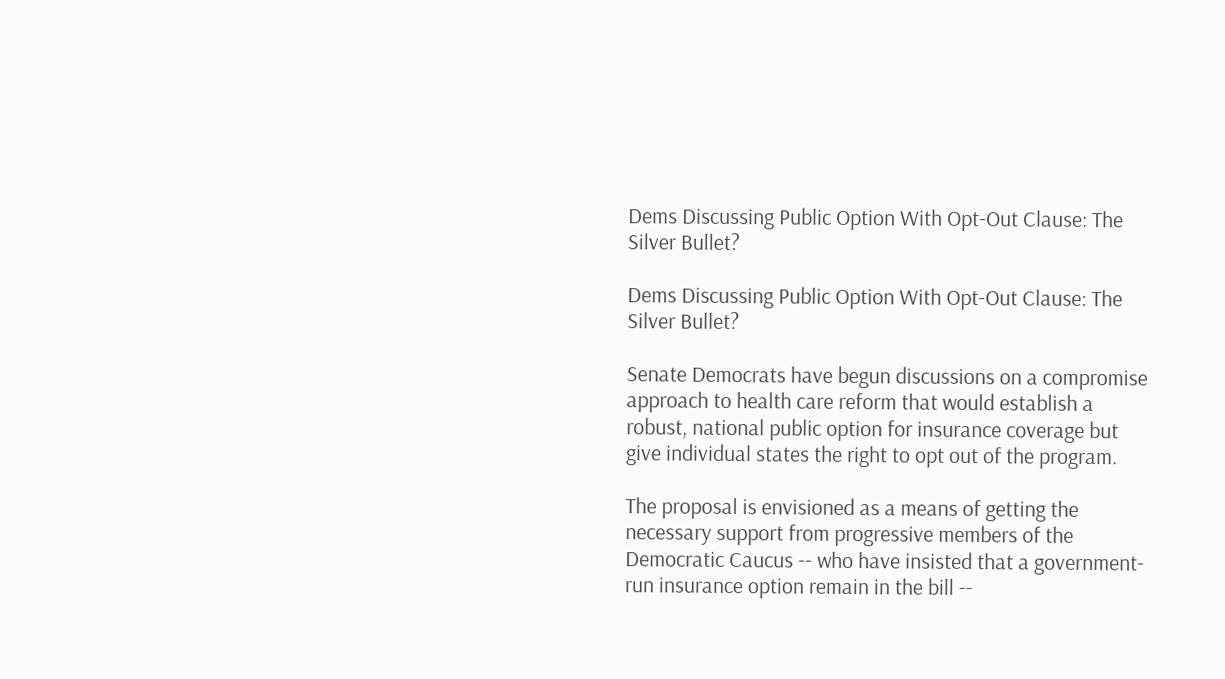Dems Discussing Public Option With Opt-Out Clause: The Silver Bullet?

Dems Discussing Public Option With Opt-Out Clause: The Silver Bullet?

Senate Democrats have begun discussions on a compromise approach to health care reform that would establish a robust, national public option for insurance coverage but give individual states the right to opt out of the program.

The proposal is envisioned as a means of getting the necessary support from progressive members of the Democratic Caucus -- who have insisted that a government-run insurance option remain in the bill --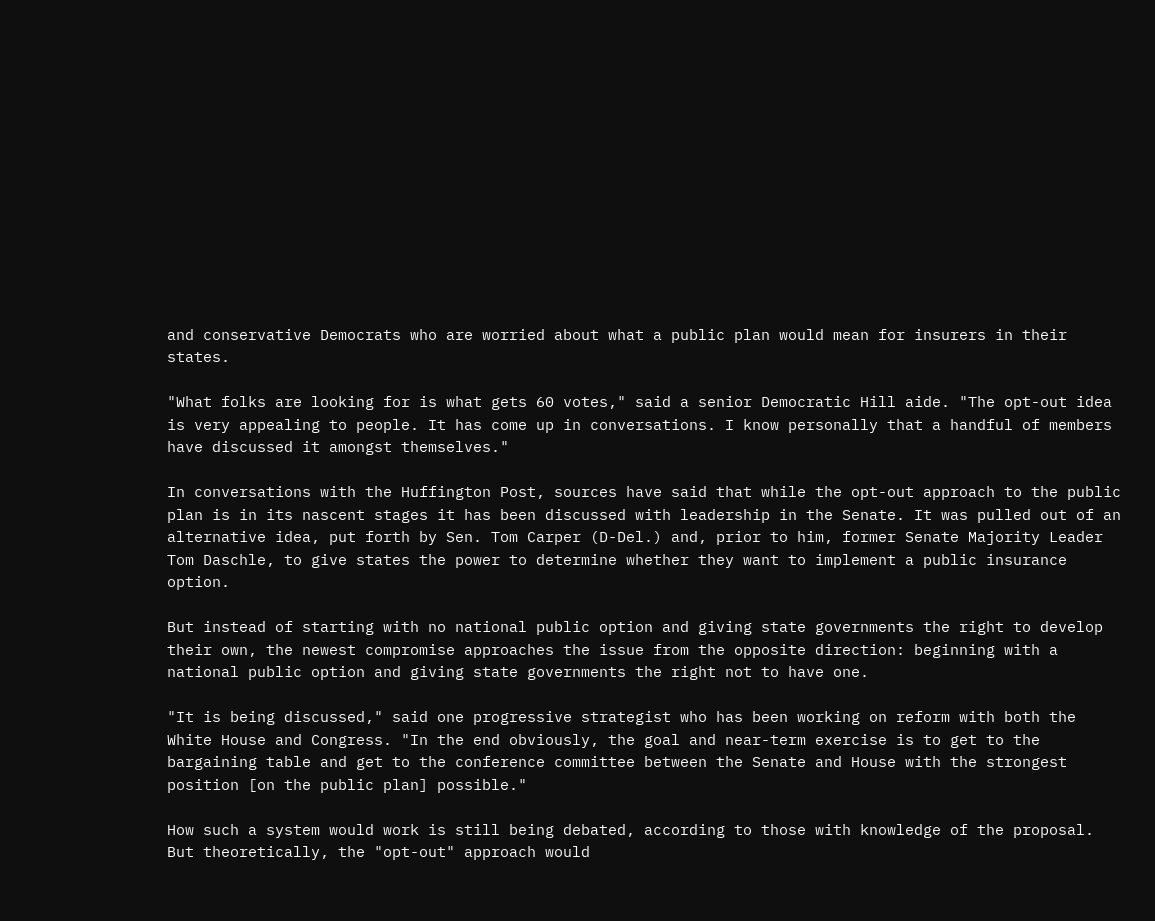and conservative Democrats who are worried about what a public plan would mean for insurers in their states.

"What folks are looking for is what gets 60 votes," said a senior Democratic Hill aide. "The opt-out idea is very appealing to people. It has come up in conversations. I know personally that a handful of members have discussed it amongst themselves."

In conversations with the Huffington Post, sources have said that while the opt-out approach to the public plan is in its nascent stages it has been discussed with leadership in the Senate. It was pulled out of an alternative idea, put forth by Sen. Tom Carper (D-Del.) and, prior to him, former Senate Majority Leader Tom Daschle, to give states the power to determine whether they want to implement a public insurance option.

But instead of starting with no national public option and giving state governments the right to develop their own, the newest compromise approaches the issue from the opposite direction: beginning with a national public option and giving state governments the right not to have one.

"It is being discussed," said one progressive strategist who has been working on reform with both the White House and Congress. "In the end obviously, the goal and near-term exercise is to get to the bargaining table and get to the conference committee between the Senate and House with the strongest position [on the public plan] possible."

How such a system would work is still being debated, according to those with knowledge of the proposal. But theoretically, the "opt-out" approach would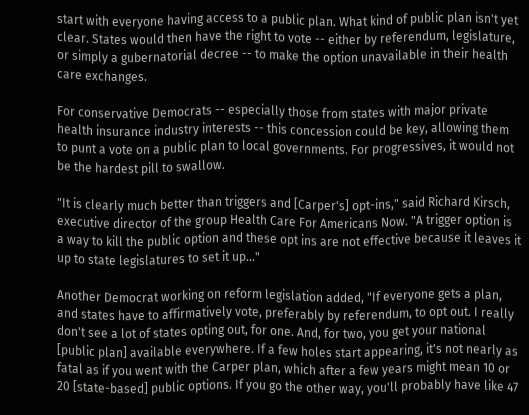start with everyone having access to a public plan. What kind of public plan isn't yet clear. States would then have the right to vote -- either by referendum, legislature, or simply a gubernatorial decree -- to make the option unavailable in their health care exchanges.

For conservative Democrats -- especially those from states with major private health insurance industry interests -- this concession could be key, allowing them to punt a vote on a public plan to local governments. For progressives, it would not be the hardest pill to swallow.

"It is clearly much better than triggers and [Carper's] opt-ins," said Richard Kirsch, executive director of the group Health Care For Americans Now. "A trigger option is a way to kill the public option and these opt ins are not effective because it leaves it up to state legislatures to set it up..."

Another Democrat working on reform legislation added, "If everyone gets a plan, and states have to affirmatively vote, preferably by referendum, to opt out. I really don't see a lot of states opting out, for one. And, for two, you get your national [public plan] available everywhere. If a few holes start appearing, it's not nearly as fatal as if you went with the Carper plan, which after a few years might mean 10 or 20 [state-based] public options. If you go the other way, you'll probably have like 47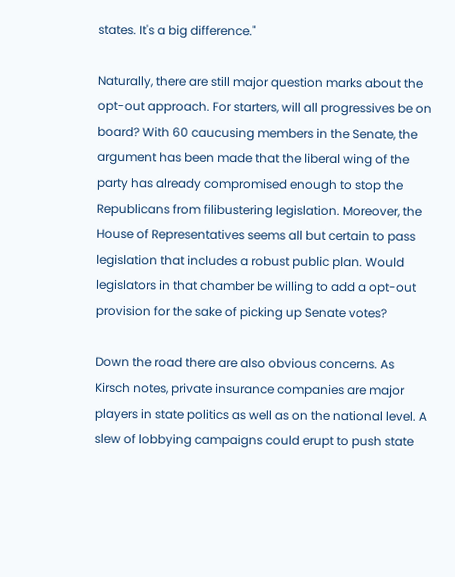states. It's a big difference."

Naturally, there are still major question marks about the opt-out approach. For starters, will all progressives be on board? With 60 caucusing members in the Senate, the argument has been made that the liberal wing of the party has already compromised enough to stop the Republicans from filibustering legislation. Moreover, the House of Representatives seems all but certain to pass legislation that includes a robust public plan. Would legislators in that chamber be willing to add a opt-out provision for the sake of picking up Senate votes?

Down the road there are also obvious concerns. As Kirsch notes, private insurance companies are major players in state politics as well as on the national level. A slew of lobbying campaigns could erupt to push state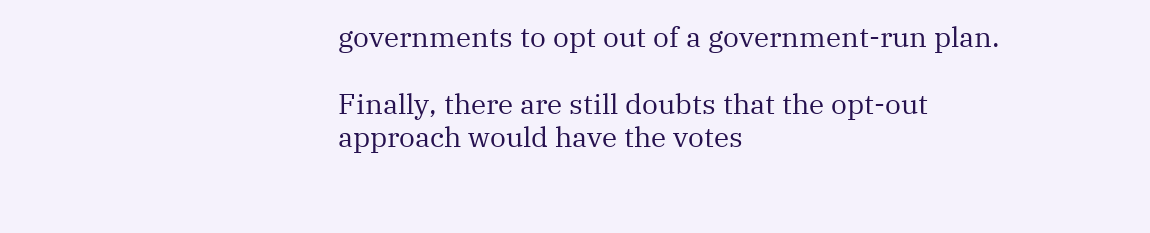governments to opt out of a government-run plan.

Finally, there are still doubts that the opt-out approach would have the votes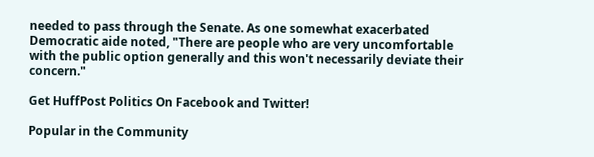needed to pass through the Senate. As one somewhat exacerbated Democratic aide noted, "There are people who are very uncomfortable with the public option generally and this won't necessarily deviate their concern."

Get HuffPost Politics On Facebook and Twitter!

Popular in the Community